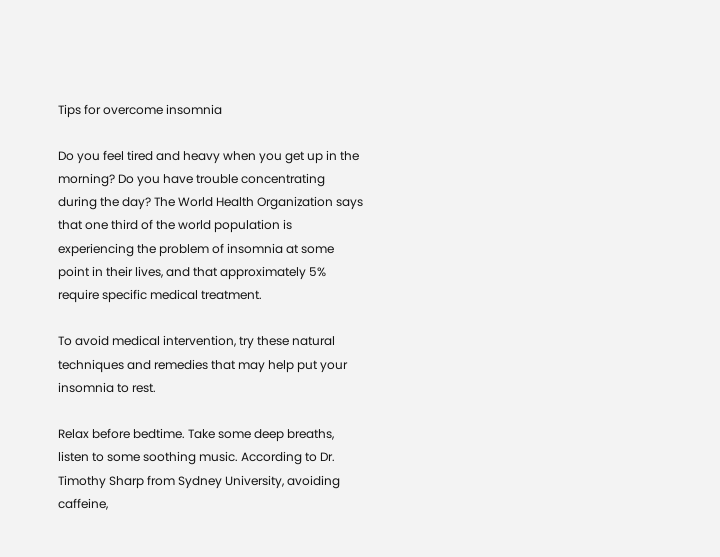Tips for overcome insomnia

Do you feel tired and heavy when you get up in the morning? Do you have trouble concentrating during the day? The World Health Organization says that one third of the world population is experiencing the problem of insomnia at some point in their lives, and that approximately 5% require specific medical treatment.

To avoid medical intervention, try these natural techniques and remedies that may help put your insomnia to rest.

Relax before bedtime. Take some deep breaths, listen to some soothing music. According to Dr. Timothy Sharp from Sydney University, avoiding caffeine,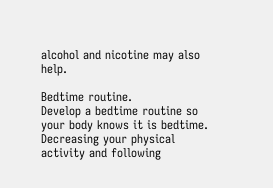alcohol and nicotine may also help.

Bedtime routine.
Develop a bedtime routine so your body knows it is bedtime. Decreasing your physical activity and following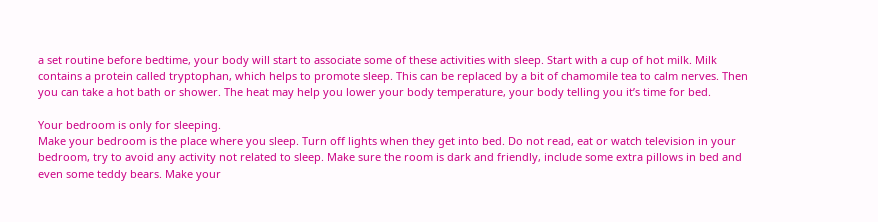a set routine before bedtime, your body will start to associate some of these activities with sleep. Start with a cup of hot milk. Milk contains a protein called tryptophan, which helps to promote sleep. This can be replaced by a bit of chamomile tea to calm nerves. Then you can take a hot bath or shower. The heat may help you lower your body temperature, your body telling you it’s time for bed.

Your bedroom is only for sleeping.
Make your bedroom is the place where you sleep. Turn off lights when they get into bed. Do not read, eat or watch television in your bedroom, try to avoid any activity not related to sleep. Make sure the room is dark and friendly, include some extra pillows in bed and even some teddy bears. Make your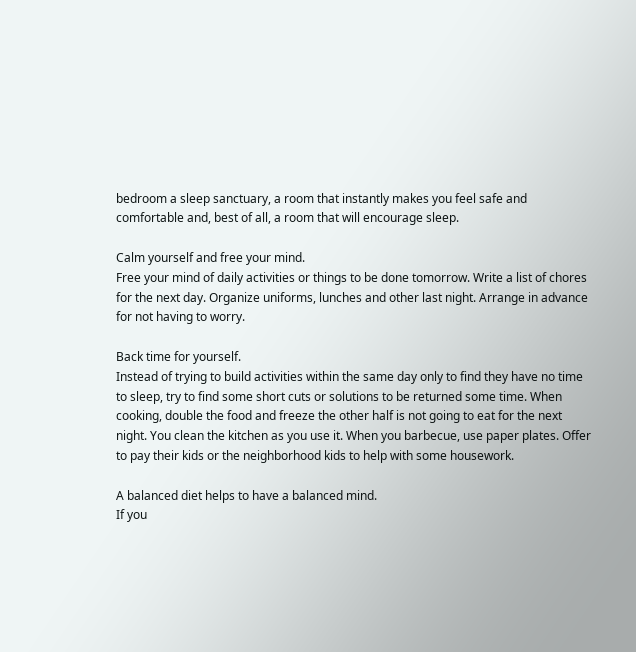bedroom a sleep sanctuary, a room that instantly makes you feel safe and comfortable and, best of all, a room that will encourage sleep.

Calm yourself and free your mind.
Free your mind of daily activities or things to be done tomorrow. Write a list of chores for the next day. Organize uniforms, lunches and other last night. Arrange in advance for not having to worry.

Back time for yourself.
Instead of trying to build activities within the same day only to find they have no time to sleep, try to find some short cuts or solutions to be returned some time. When cooking, double the food and freeze the other half is not going to eat for the next night. You clean the kitchen as you use it. When you barbecue, use paper plates. Offer to pay their kids or the neighborhood kids to help with some housework.

A balanced diet helps to have a balanced mind.
If you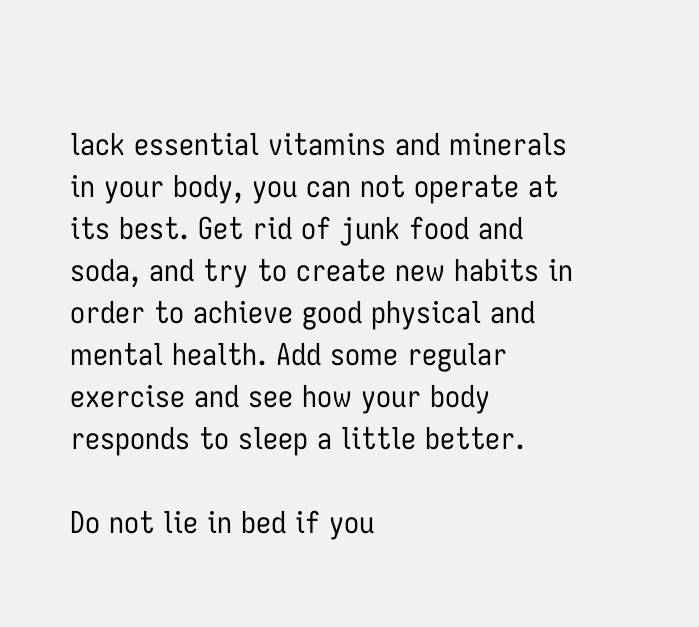lack essential vitamins and minerals in your body, you can not operate at its best. Get rid of junk food and soda, and try to create new habits in order to achieve good physical and mental health. Add some regular exercise and see how your body responds to sleep a little better.

Do not lie in bed if you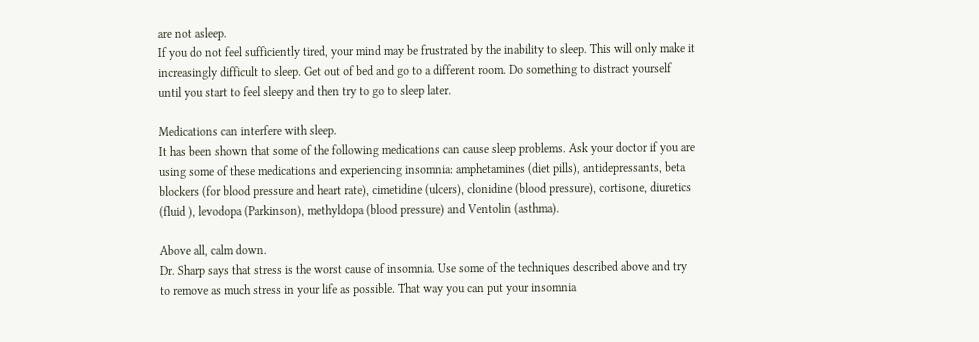are not asleep.
If you do not feel sufficiently tired, your mind may be frustrated by the inability to sleep. This will only make it increasingly difficult to sleep. Get out of bed and go to a different room. Do something to distract yourself until you start to feel sleepy and then try to go to sleep later.

Medications can interfere with sleep.
It has been shown that some of the following medications can cause sleep problems. Ask your doctor if you are using some of these medications and experiencing insomnia: amphetamines (diet pills), antidepressants, beta blockers (for blood pressure and heart rate), cimetidine (ulcers), clonidine (blood pressure), cortisone, diuretics (fluid ), levodopa (Parkinson), methyldopa (blood pressure) and Ventolin (asthma).

Above all, calm down.
Dr. Sharp says that stress is the worst cause of insomnia. Use some of the techniques described above and try to remove as much stress in your life as possible. That way you can put your insomnia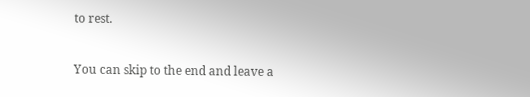to rest.

You can skip to the end and leave a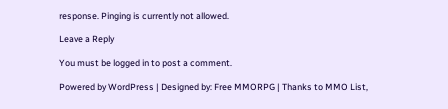response. Pinging is currently not allowed.

Leave a Reply

You must be logged in to post a comment.

Powered by WordPress | Designed by: Free MMORPG | Thanks to MMO List,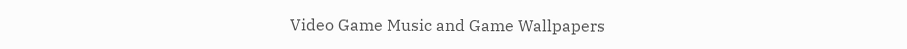Video Game Music and Game Wallpapers